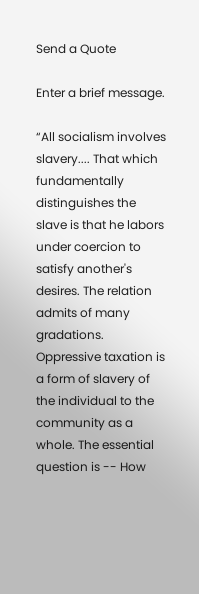Send a Quote

Enter a brief message.

“All socialism involves slavery.... That which fundamentally distinguishes the slave is that he labors under coercion to satisfy another's desires. The relation admits of many gradations. Oppressive taxation is a form of slavery of the individual to the community as a whole. The essential question is -- How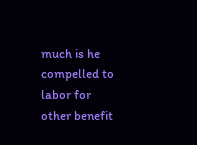much is he compelled to labor for other benefit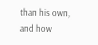than his own, and how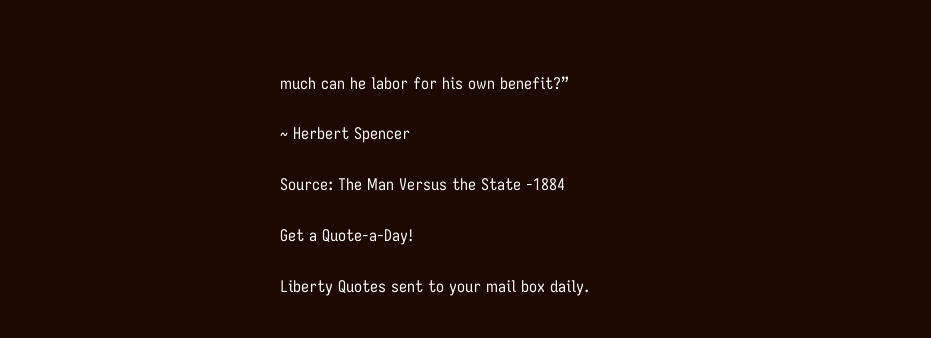much can he labor for his own benefit?”

~ Herbert Spencer

Source: The Man Versus the State -1884

Get a Quote-a-Day!

Liberty Quotes sent to your mail box daily.